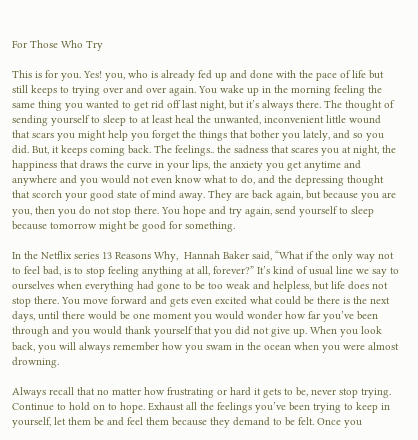For Those Who Try

This is for you. Yes! you, who is already fed up and done with the pace of life but still keeps to trying over and over again. You wake up in the morning feeling the same thing you wanted to get rid off last night, but it’s always there. The thought of sending yourself to sleep to at least heal the unwanted, inconvenient little wound that scars you might help you forget the things that bother you lately, and so you did. But, it keeps coming back. The feelings.. the sadness that scares you at night, the happiness that draws the curve in your lips, the anxiety you get anytime and anywhere and you would not even know what to do, and the depressing thought that scorch your good state of mind away. They are back again, but because you are you, then you do not stop there. You hope and try again, send yourself to sleep because tomorrow might be good for something.

In the Netflix series 13 Reasons Why,  Hannah Baker said, “What if the only way not to feel bad, is to stop feeling anything at all, forever?” It’s kind of usual line we say to ourselves when everything had gone to be too weak and helpless, but life does not stop there. You move forward and gets even excited what could be there is the next days, until there would be one moment you would wonder how far you’ve been through and you would thank yourself that you did not give up. When you look back, you will always remember how you swam in the ocean when you were almost drowning.

Always recall that no matter how frustrating or hard it gets to be, never stop trying. Continue to hold on to hope. Exhaust all the feelings you’ve been trying to keep in yourself, let them be and feel them because they demand to be felt. Once you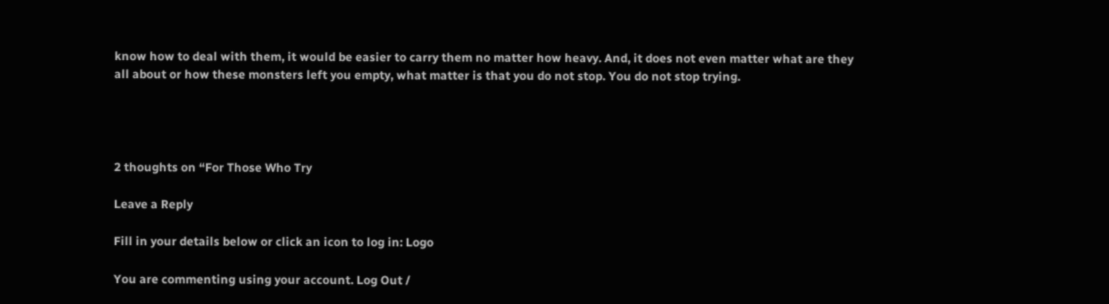know how to deal with them, it would be easier to carry them no matter how heavy. And, it does not even matter what are they all about or how these monsters left you empty, what matter is that you do not stop. You do not stop trying.




2 thoughts on “For Those Who Try

Leave a Reply

Fill in your details below or click an icon to log in: Logo

You are commenting using your account. Log Out /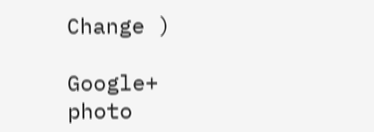Change )

Google+ photo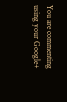You are commenting using your Google+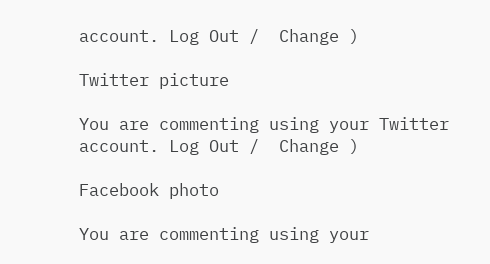account. Log Out /  Change )

Twitter picture

You are commenting using your Twitter account. Log Out /  Change )

Facebook photo

You are commenting using your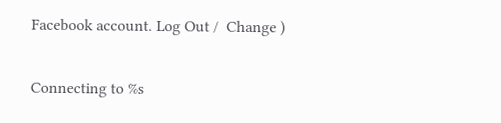Facebook account. Log Out /  Change )


Connecting to %s